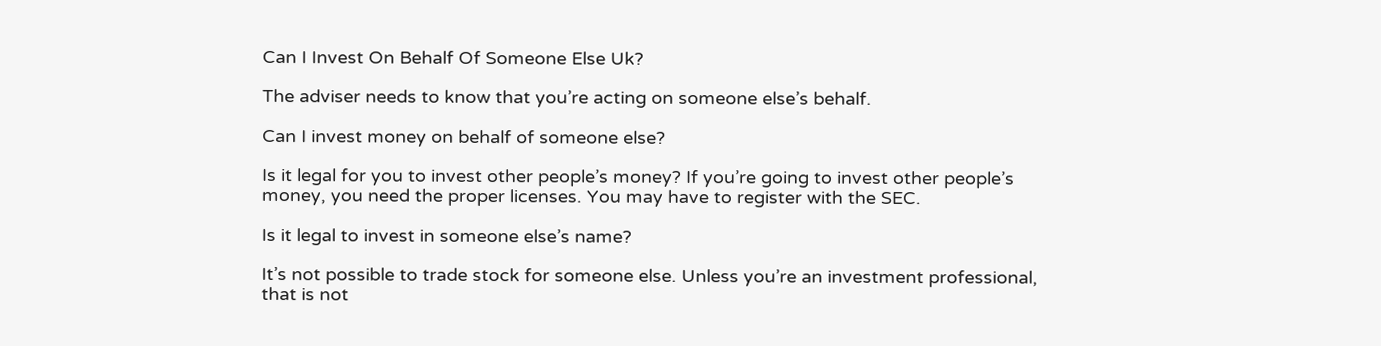Can I Invest On Behalf Of Someone Else Uk?

The adviser needs to know that you’re acting on someone else’s behalf.

Can I invest money on behalf of someone else?

Is it legal for you to invest other people’s money? If you’re going to invest other people’s money, you need the proper licenses. You may have to register with the SEC.

Is it legal to invest in someone else’s name?

It’s not possible to trade stock for someone else. Unless you’re an investment professional, that is not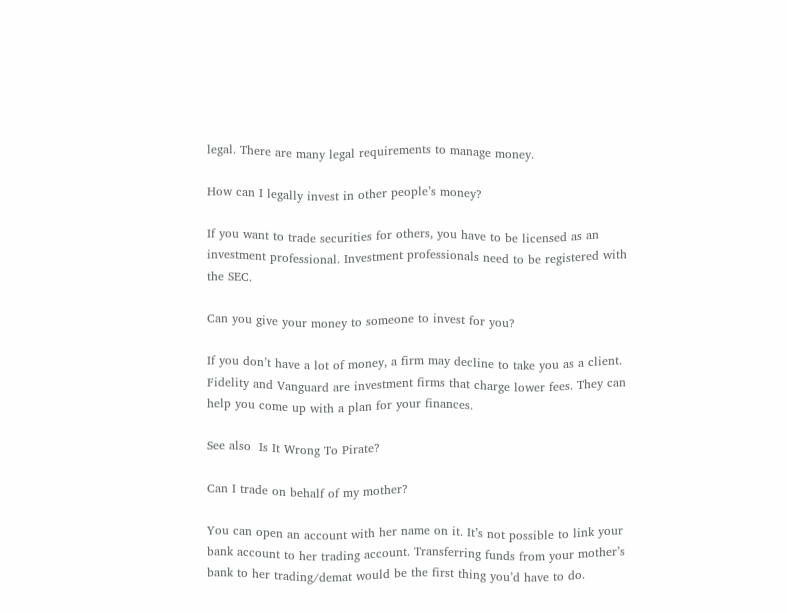legal. There are many legal requirements to manage money.

How can I legally invest in other people’s money?

If you want to trade securities for others, you have to be licensed as an investment professional. Investment professionals need to be registered with the SEC.

Can you give your money to someone to invest for you?

If you don’t have a lot of money, a firm may decline to take you as a client. Fidelity and Vanguard are investment firms that charge lower fees. They can help you come up with a plan for your finances.

See also  Is It Wrong To Pirate?

Can I trade on behalf of my mother?

You can open an account with her name on it. It’s not possible to link your bank account to her trading account. Transferring funds from your mother’s bank to her trading/demat would be the first thing you’d have to do.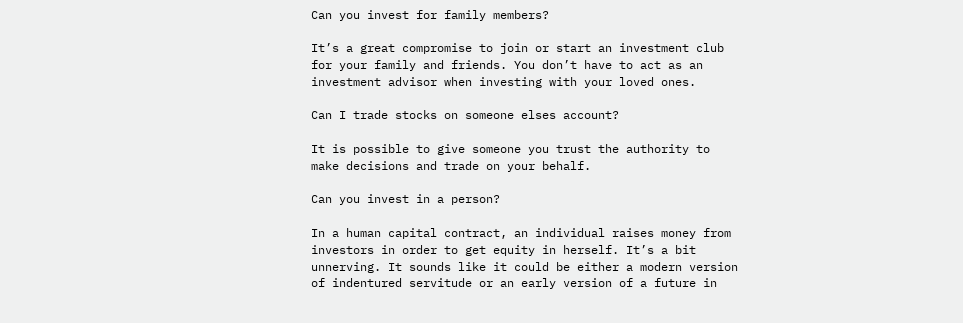Can you invest for family members?

It’s a great compromise to join or start an investment club for your family and friends. You don’t have to act as an investment advisor when investing with your loved ones.

Can I trade stocks on someone elses account?

It is possible to give someone you trust the authority to make decisions and trade on your behalf.

Can you invest in a person?

In a human capital contract, an individual raises money from investors in order to get equity in herself. It’s a bit unnerving. It sounds like it could be either a modern version of indentured servitude or an early version of a future in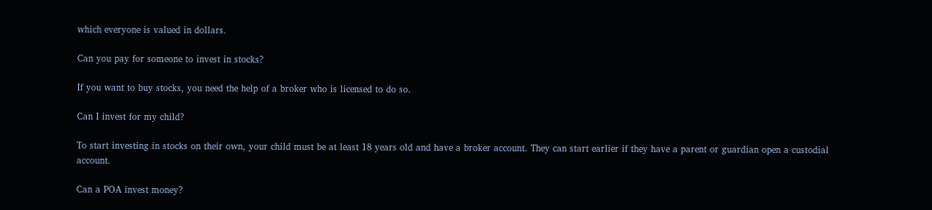which everyone is valued in dollars.

Can you pay for someone to invest in stocks?

If you want to buy stocks, you need the help of a broker who is licensed to do so.

Can I invest for my child?

To start investing in stocks on their own, your child must be at least 18 years old and have a broker account. They can start earlier if they have a parent or guardian open a custodial account.

Can a POA invest money?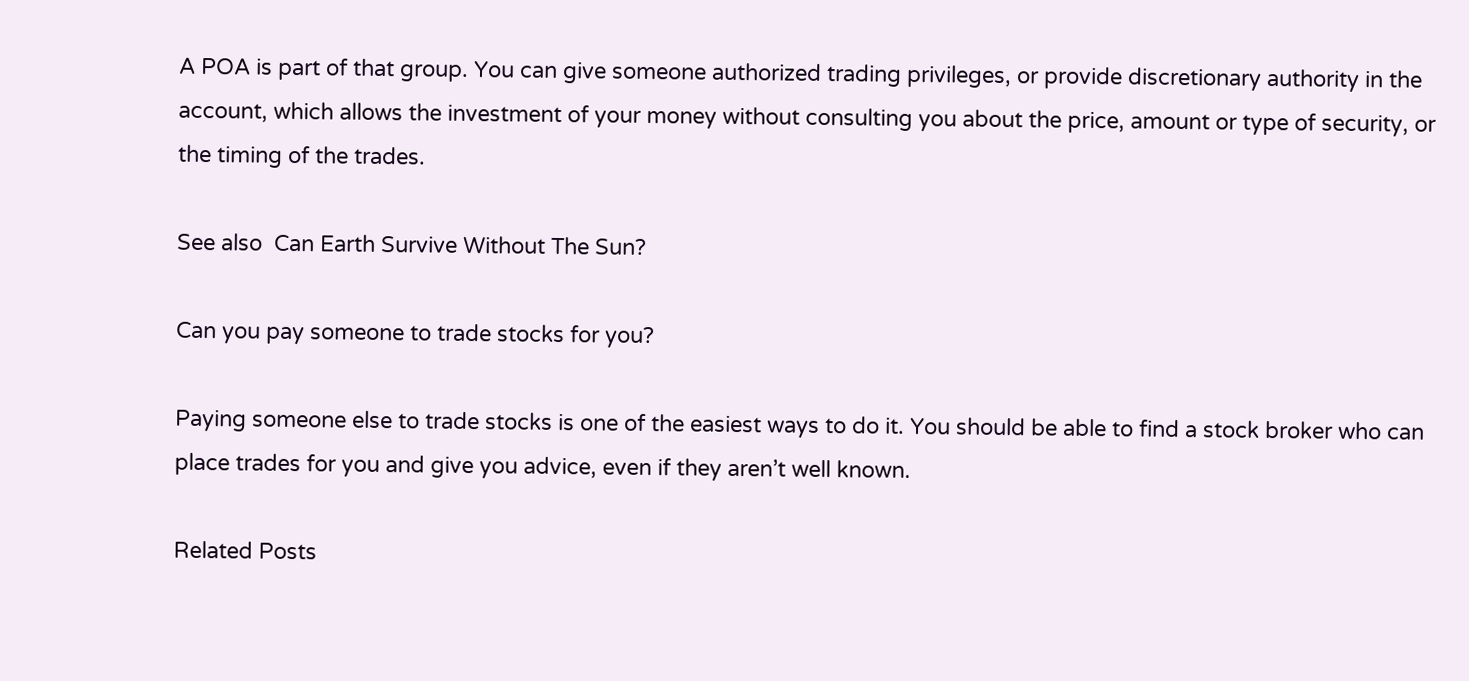A POA is part of that group. You can give someone authorized trading privileges, or provide discretionary authority in the account, which allows the investment of your money without consulting you about the price, amount or type of security, or the timing of the trades.

See also  Can Earth Survive Without The Sun?

Can you pay someone to trade stocks for you?

Paying someone else to trade stocks is one of the easiest ways to do it. You should be able to find a stock broker who can place trades for you and give you advice, even if they aren’t well known.

Related Posts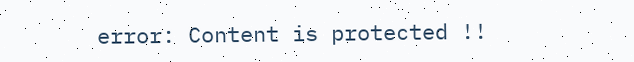error: Content is protected !!